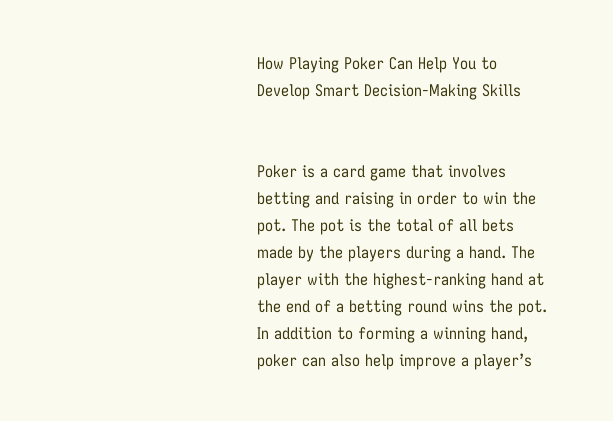How Playing Poker Can Help You to Develop Smart Decision-Making Skills


Poker is a card game that involves betting and raising in order to win the pot. The pot is the total of all bets made by the players during a hand. The player with the highest-ranking hand at the end of a betting round wins the pot. In addition to forming a winning hand, poker can also help improve a player’s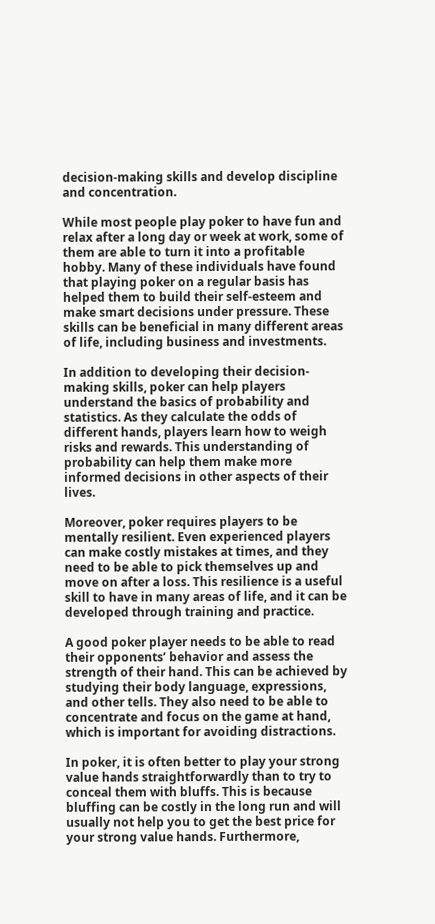decision-making skills and develop discipline and concentration.

While most people play poker to have fun and relax after a long day or week at work, some of them are able to turn it into a profitable hobby. Many of these individuals have found that playing poker on a regular basis has helped them to build their self-esteem and make smart decisions under pressure. These skills can be beneficial in many different areas of life, including business and investments.

In addition to developing their decision-making skills, poker can help players understand the basics of probability and statistics. As they calculate the odds of different hands, players learn how to weigh risks and rewards. This understanding of probability can help them make more informed decisions in other aspects of their lives.

Moreover, poker requires players to be mentally resilient. Even experienced players can make costly mistakes at times, and they need to be able to pick themselves up and move on after a loss. This resilience is a useful skill to have in many areas of life, and it can be developed through training and practice.

A good poker player needs to be able to read their opponents’ behavior and assess the strength of their hand. This can be achieved by studying their body language, expressions, and other tells. They also need to be able to concentrate and focus on the game at hand, which is important for avoiding distractions.

In poker, it is often better to play your strong value hands straightforwardly than to try to conceal them with bluffs. This is because bluffing can be costly in the long run and will usually not help you to get the best price for your strong value hands. Furthermore,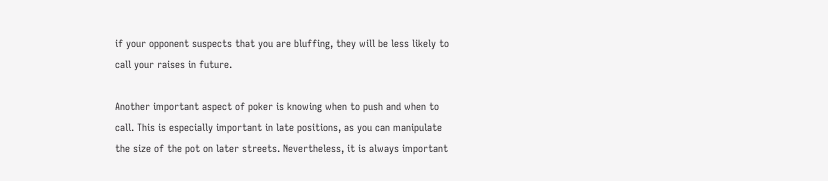if your opponent suspects that you are bluffing, they will be less likely to call your raises in future.

Another important aspect of poker is knowing when to push and when to call. This is especially important in late positions, as you can manipulate the size of the pot on later streets. Nevertheless, it is always important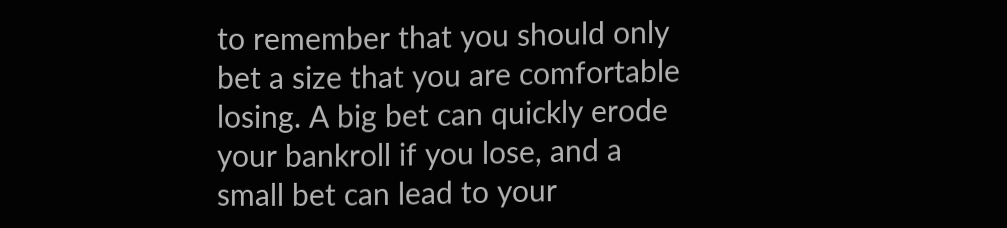to remember that you should only bet a size that you are comfortable losing. A big bet can quickly erode your bankroll if you lose, and a small bet can lead to your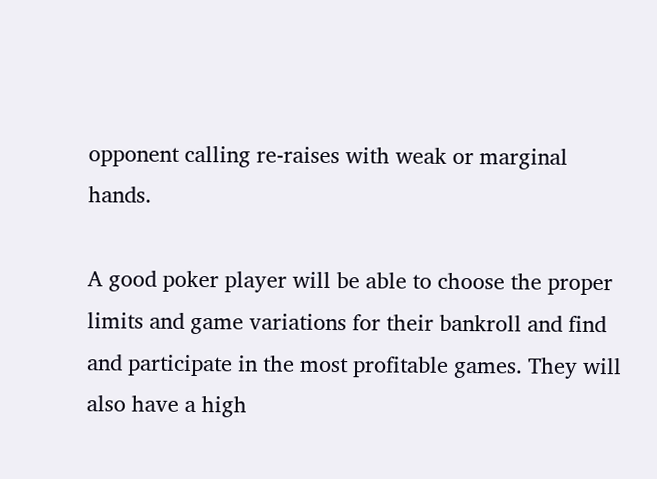opponent calling re-raises with weak or marginal hands.

A good poker player will be able to choose the proper limits and game variations for their bankroll and find and participate in the most profitable games. They will also have a high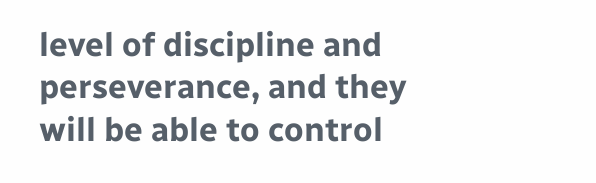level of discipline and perseverance, and they will be able to control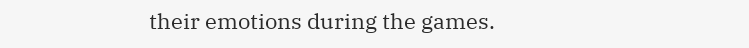their emotions during the games.